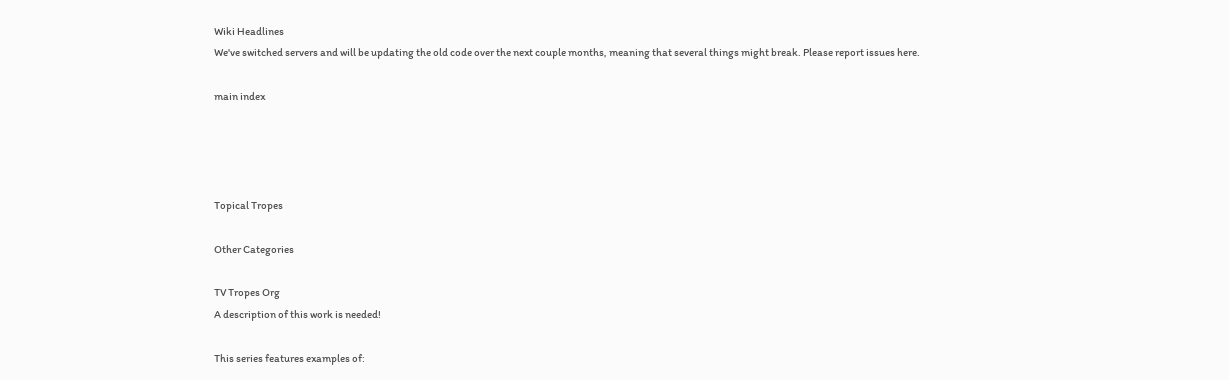Wiki Headlines
We've switched servers and will be updating the old code over the next couple months, meaning that several things might break. Please report issues here.

main index




Topical Tropes

Other Categories

TV Tropes Org
A description of this work is needed!

This series features examples of: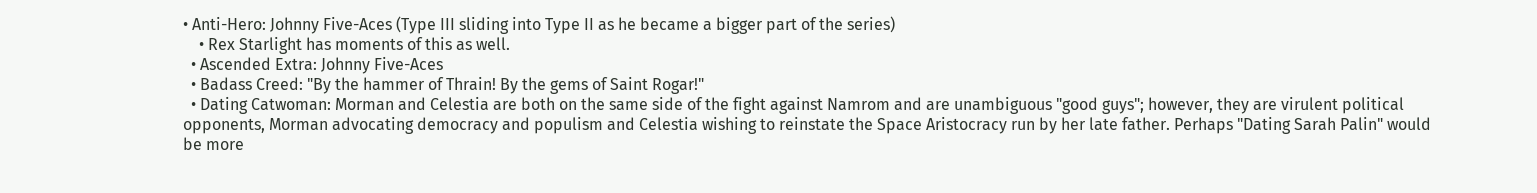• Anti-Hero: Johnny Five-Aces (Type III sliding into Type II as he became a bigger part of the series)
    • Rex Starlight has moments of this as well.
  • Ascended Extra: Johnny Five-Aces
  • Badass Creed: "By the hammer of Thrain! By the gems of Saint Rogar!"
  • Dating Catwoman: Morman and Celestia are both on the same side of the fight against Namrom and are unambiguous "good guys"; however, they are virulent political opponents, Morman advocating democracy and populism and Celestia wishing to reinstate the Space Aristocracy run by her late father. Perhaps "Dating Sarah Palin" would be more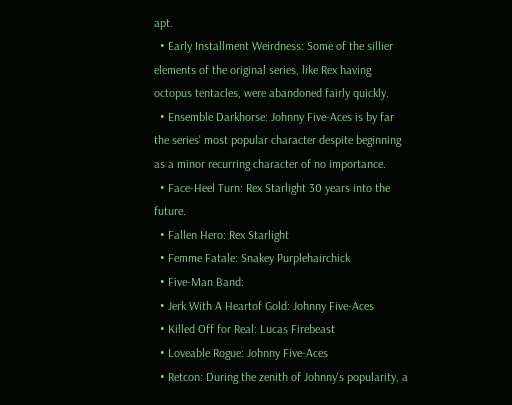apt.
  • Early Installment Weirdness: Some of the sillier elements of the original series, like Rex having octopus tentacles, were abandoned fairly quickly.
  • Ensemble Darkhorse: Johnny Five-Aces is by far the series' most popular character despite beginning as a minor recurring character of no importance.
  • Face-Heel Turn: Rex Starlight 30 years into the future.
  • Fallen Hero: Rex Starlight
  • Femme Fatale: Snakey Purplehairchick
  • Five-Man Band:
  • Jerk With A Heartof Gold: Johnny Five-Aces
  • Killed Off for Real: Lucas Firebeast
  • Loveable Rogue: Johnny Five-Aces
  • Retcon: During the zenith of Johnny's popularity, a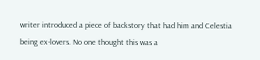writer introduced a piece of backstory that had him and Celestia being ex-lovers. No one thought this was a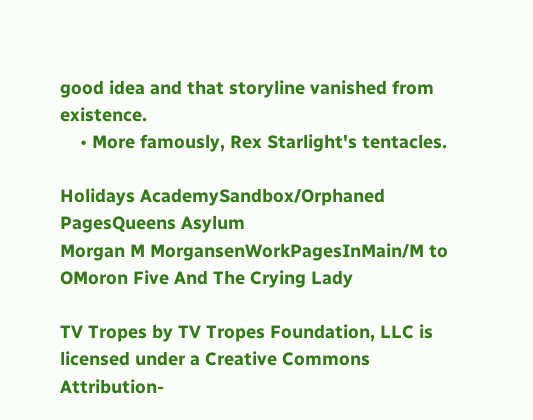good idea and that storyline vanished from existence.
    • More famously, Rex Starlight's tentacles.

Holidays AcademySandbox/Orphaned PagesQueens Asylum
Morgan M MorgansenWorkPagesInMain/M to OMoron Five And The Crying Lady

TV Tropes by TV Tropes Foundation, LLC is licensed under a Creative Commons Attribution-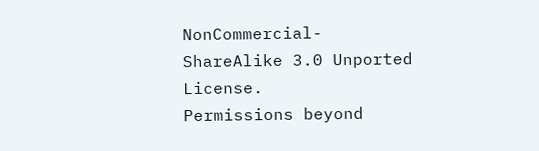NonCommercial-ShareAlike 3.0 Unported License.
Permissions beyond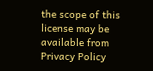the scope of this license may be available from
Privacy Policy